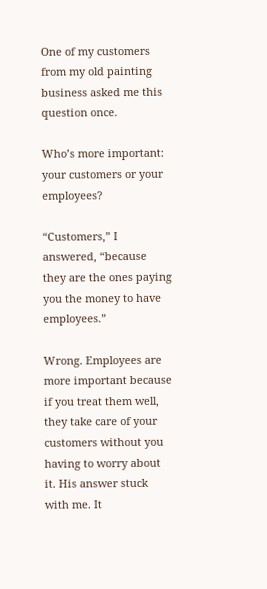One of my customers from my old painting business asked me this question once.

Who’s more important: your customers or your employees?

“Customers,” I answered, “because they are the ones paying you the money to have employees.”

Wrong. Employees are more important because if you treat them well, they take care of your customers without you having to worry about it. His answer stuck with me. It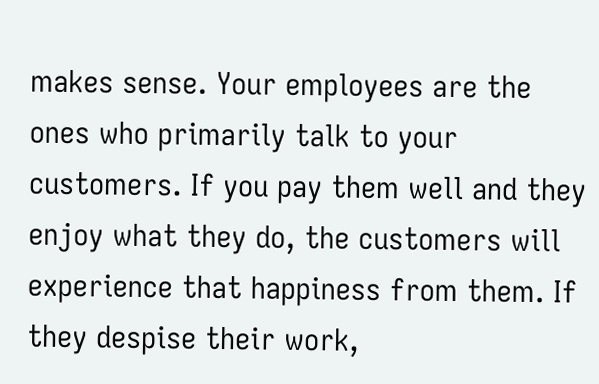makes sense. Your employees are the ones who primarily talk to your customers. If you pay them well and they enjoy what they do, the customers will experience that happiness from them. If they despise their work,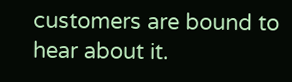customers are bound to hear about it.